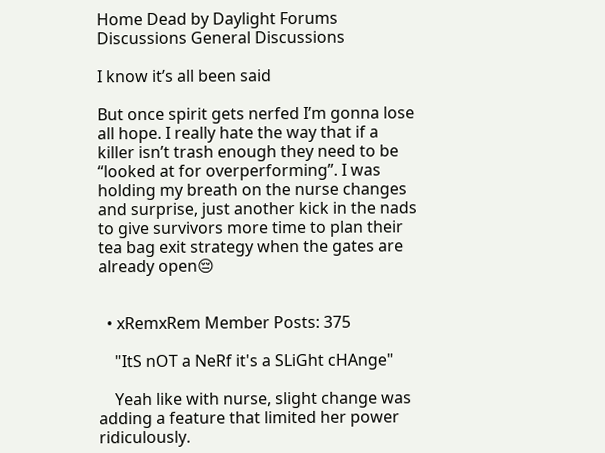Home Dead by Daylight Forums Discussions General Discussions

I know it’s all been said

But once spirit gets nerfed I’m gonna lose all hope. I really hate the way that if a killer isn’t trash enough they need to be “looked at for overperforming”. I was holding my breath on the nurse changes and surprise, just another kick in the nads to give survivors more time to plan their tea bag exit strategy when the gates are already open😔


  • xRemxRem Member Posts: 375

    "ItS nOT a NeRf it's a SLiGht cHAnge"

    Yeah like with nurse, slight change was adding a feature that limited her power ridiculously.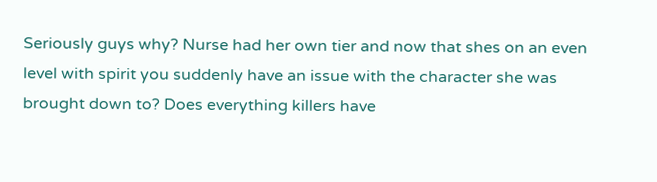Seriously guys why? Nurse had her own tier and now that shes on an even level with spirit you suddenly have an issue with the character she was brought down to? Does everything killers have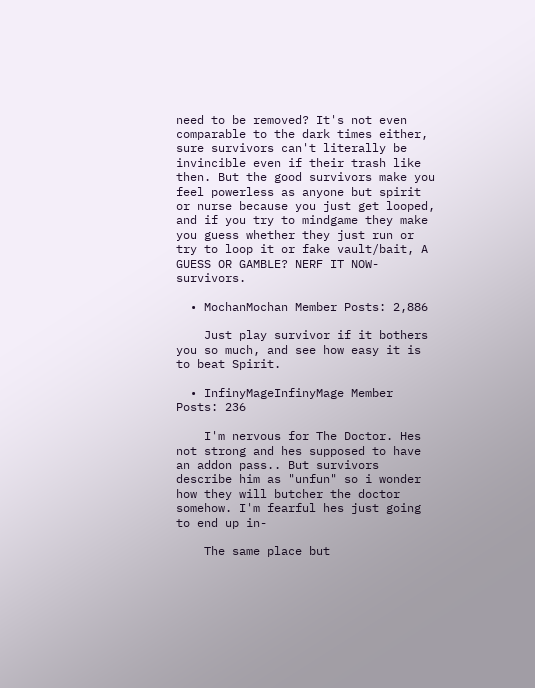need to be removed? It's not even comparable to the dark times either, sure survivors can't literally be invincible even if their trash like then. But the good survivors make you feel powerless as anyone but spirit or nurse because you just get looped, and if you try to mindgame they make you guess whether they just run or try to loop it or fake vault/bait, A GUESS OR GAMBLE? NERF IT NOW- survivors.

  • MochanMochan Member Posts: 2,886

    Just play survivor if it bothers you so much, and see how easy it is to beat Spirit.

  • InfinyMageInfinyMage Member Posts: 236

    I'm nervous for The Doctor. Hes not strong and hes supposed to have an addon pass.. But survivors describe him as "unfun" so i wonder how they will butcher the doctor somehow. I'm fearful hes just going to end up in-

    The same place but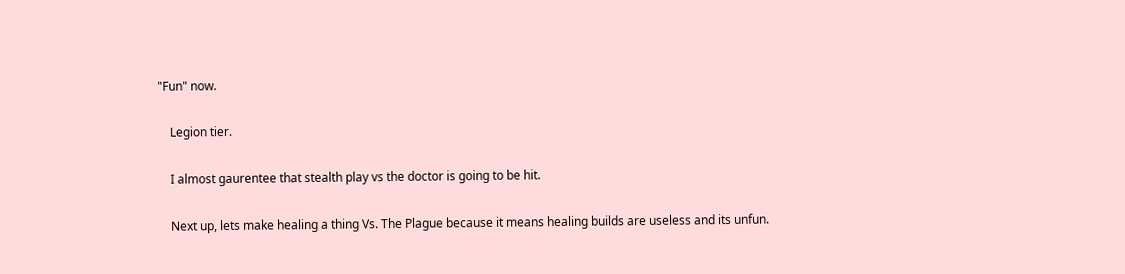"Fun" now.

    Legion tier.

    I almost gaurentee that stealth play vs the doctor is going to be hit.

    Next up, lets make healing a thing Vs. The Plague because it means healing builds are useless and its unfun.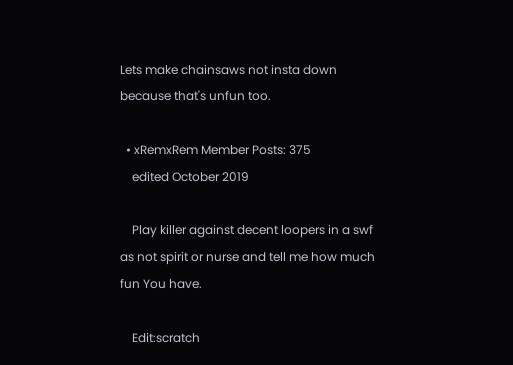Lets make chainsaws not insta down because that's unfun too.

  • xRemxRem Member Posts: 375
    edited October 2019

    Play killer against decent loopers in a swf as not spirit or nurse and tell me how much fun You have.

    Edit:scratch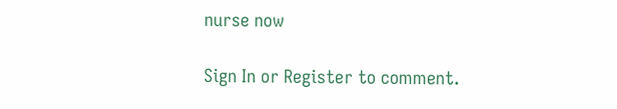nurse now

Sign In or Register to comment.